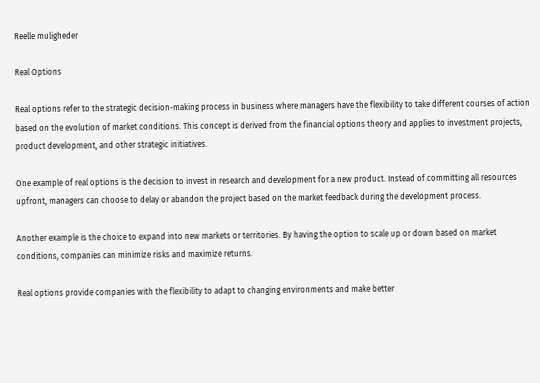Reelle muligheder

Real Options

Real options refer to the strategic decision-making process in business where managers have the flexibility to take different courses of action based on the evolution of market conditions. This concept is derived from the financial options theory and applies to investment projects, product development, and other strategic initiatives.

One example of real options is the decision to invest in research and development for a new product. Instead of committing all resources upfront, managers can choose to delay or abandon the project based on the market feedback during the development process.

Another example is the choice to expand into new markets or territories. By having the option to scale up or down based on market conditions, companies can minimize risks and maximize returns.

Real options provide companies with the flexibility to adapt to changing environments and make better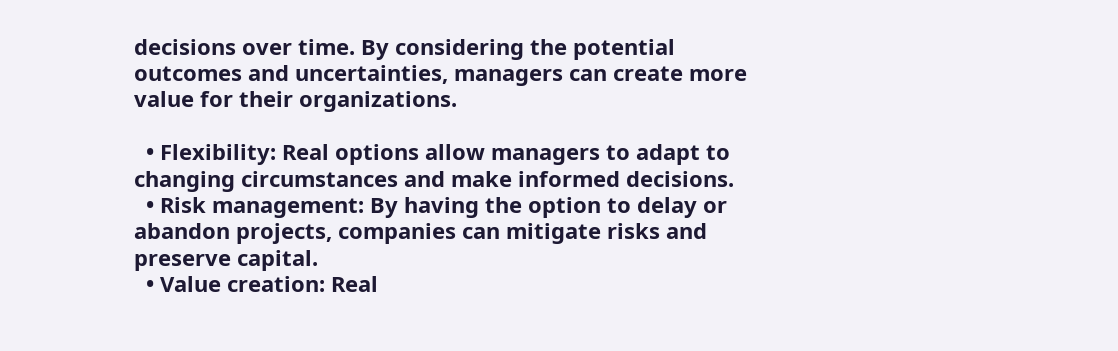decisions over time. By considering the potential outcomes and uncertainties, managers can create more value for their organizations.

  • Flexibility: Real options allow managers to adapt to changing circumstances and make informed decisions.
  • Risk management: By having the option to delay or abandon projects, companies can mitigate risks and preserve capital.
  • Value creation: Real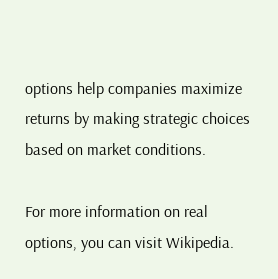options help companies maximize returns by making strategic choices based on market conditions.

For more information on real options, you can visit Wikipedia.